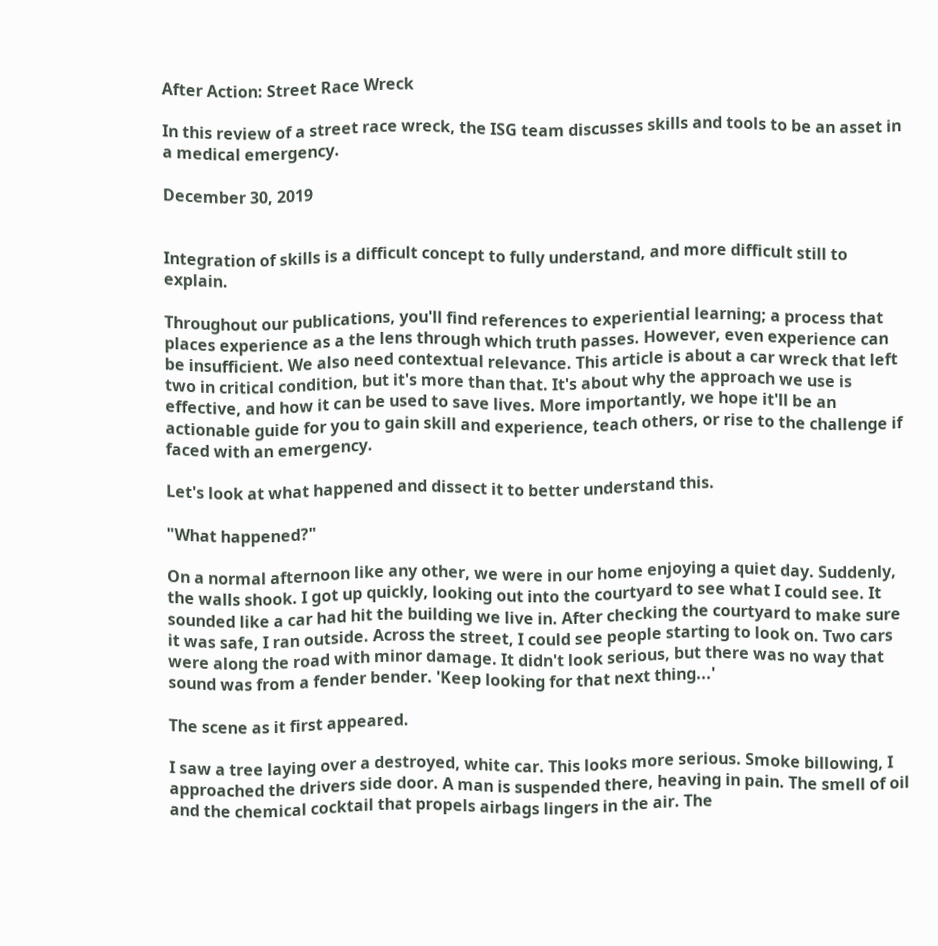After Action: Street Race Wreck

In this review of a street race wreck, the ISG team discusses skills and tools to be an asset in a medical emergency.

December 30, 2019


Integration of skills is a difficult concept to fully understand, and more difficult still to explain.

Throughout our publications, you'll find references to experiential learning; a process that places experience as a the lens through which truth passes. However, even experience can be insufficient. We also need contextual relevance. This article is about a car wreck that left two in critical condition, but it's more than that. It's about why the approach we use is effective, and how it can be used to save lives. More importantly, we hope it'll be an actionable guide for you to gain skill and experience, teach others, or rise to the challenge if faced with an emergency.

Let's look at what happened and dissect it to better understand this.

"What happened?"

On a normal afternoon like any other, we were in our home enjoying a quiet day. Suddenly, the walls shook. I got up quickly, looking out into the courtyard to see what I could see. It sounded like a car had hit the building we live in. After checking the courtyard to make sure it was safe, I ran outside. Across the street, I could see people starting to look on. Two cars were along the road with minor damage. It didn't look serious, but there was no way that sound was from a fender bender. 'Keep looking for that next thing...'

The scene as it first appeared.

I saw a tree laying over a destroyed, white car. This looks more serious. Smoke billowing, I approached the drivers side door. A man is suspended there, heaving in pain. The smell of oil and the chemical cocktail that propels airbags lingers in the air. The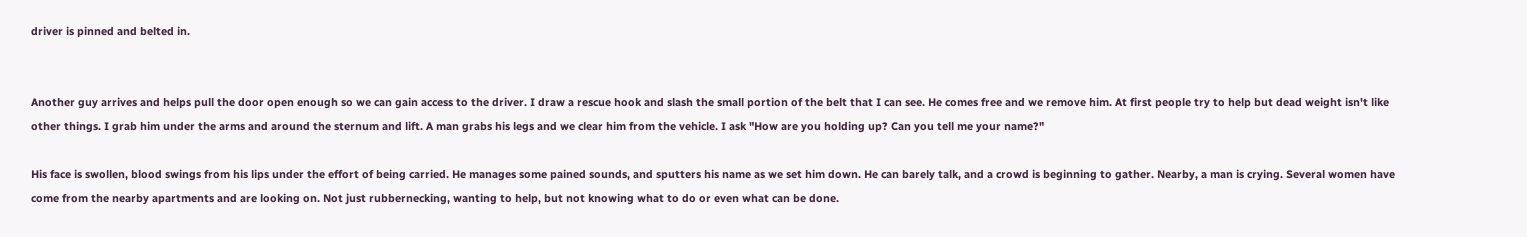driver is pinned and belted in.


Another guy arrives and helps pull the door open enough so we can gain access to the driver. I draw a rescue hook and slash the small portion of the belt that I can see. He comes free and we remove him. At first people try to help but dead weight isn't like other things. I grab him under the arms and around the sternum and lift. A man grabs his legs and we clear him from the vehicle. I ask "How are you holding up? Can you tell me your name?"

His face is swollen, blood swings from his lips under the effort of being carried. He manages some pained sounds, and sputters his name as we set him down. He can barely talk, and a crowd is beginning to gather. Nearby, a man is crying. Several women have come from the nearby apartments and are looking on. Not just rubbernecking, wanting to help, but not knowing what to do or even what can be done.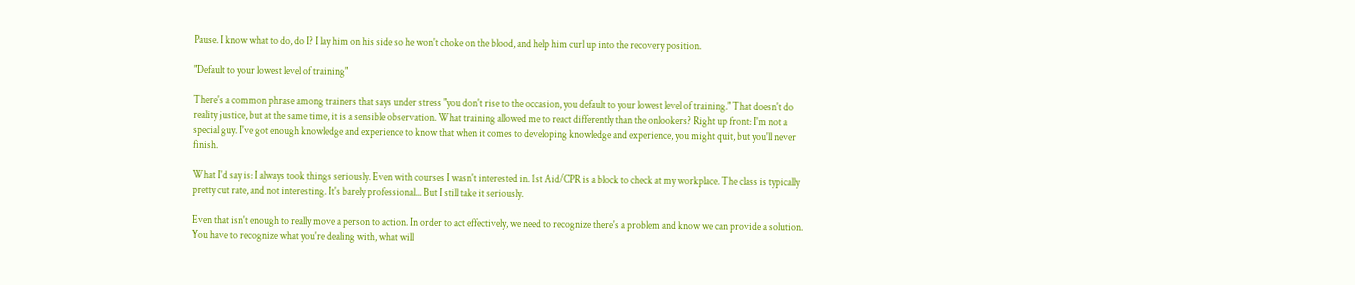Pause. I know what to do, do I? I lay him on his side so he won't choke on the blood, and help him curl up into the recovery position.

"Default to your lowest level of training"

There's a common phrase among trainers that says under stress "you don't rise to the occasion, you default to your lowest level of training." That doesn't do reality justice, but at the same time, it is a sensible observation. What training allowed me to react differently than the onlookers? Right up front: I'm not a special guy. I've got enough knowledge and experience to know that when it comes to developing knowledge and experience, you might quit, but you'll never finish.

What I'd say is: I always took things seriously. Even with courses I wasn't interested in. 1st Aid/CPR is a block to check at my workplace. The class is typically pretty cut rate, and not interesting. It's barely professional... But I still take it seriously.

Even that isn't enough to really move a person to action. In order to act effectively, we need to recognize there's a problem and know we can provide a solution. You have to recognize what you're dealing with, what will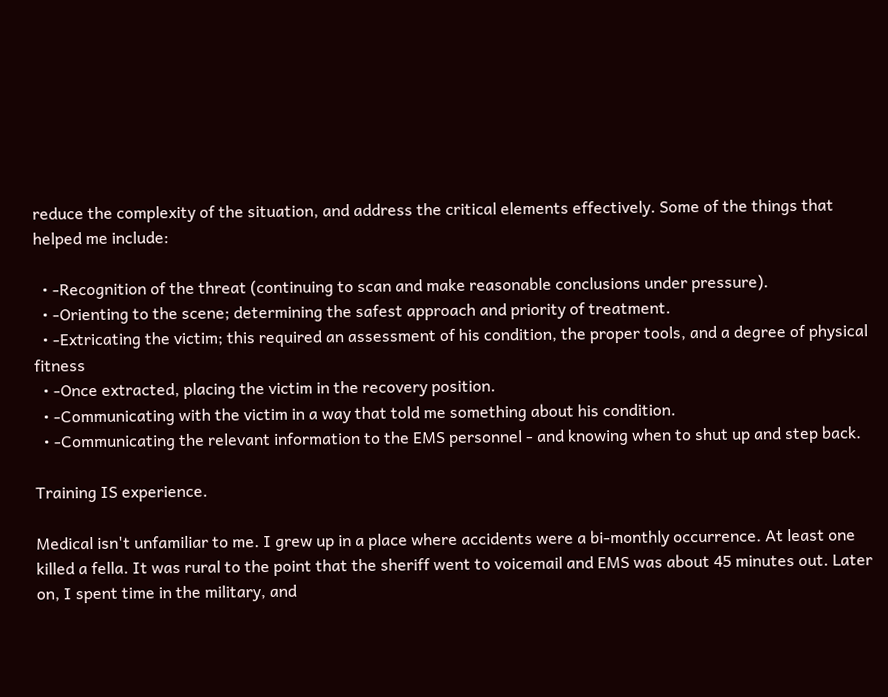reduce the complexity of the situation, and address the critical elements effectively. Some of the things that helped me include:

  • -Recognition of the threat (continuing to scan and make reasonable conclusions under pressure).
  • -Orienting to the scene; determining the safest approach and priority of treatment.
  • -Extricating the victim; this required an assessment of his condition, the proper tools, and a degree of physical fitness
  • -Once extracted, placing the victim in the recovery position.
  • -Communicating with the victim in a way that told me something about his condition.
  • -Communicating the relevant information to the EMS personnel - and knowing when to shut up and step back.

Training IS experience.

Medical isn't unfamiliar to me. I grew up in a place where accidents were a bi-monthly occurrence. At least one killed a fella. It was rural to the point that the sheriff went to voicemail and EMS was about 45 minutes out. Later on, I spent time in the military, and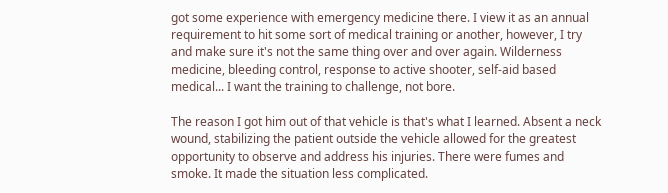got some experience with emergency medicine there. I view it as an annual requirement to hit some sort of medical training or another, however, I try and make sure it's not the same thing over and over again. Wilderness medicine, bleeding control, response to active shooter, self-aid based medical... I want the training to challenge, not bore.

The reason I got him out of that vehicle is that's what I learned. Absent a neck wound, stabilizing the patient outside the vehicle allowed for the greatest opportunity to observe and address his injuries. There were fumes and smoke. It made the situation less complicated.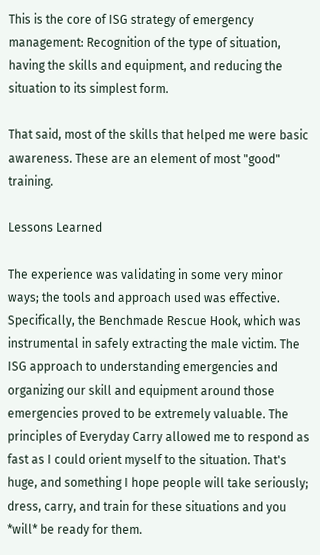This is the core of ISG strategy of emergency management: Recognition of the type of situation, having the skills and equipment, and reducing the situation to its simplest form.

That said, most of the skills that helped me were basic awareness. These are an element of most "good" training.

Lessons Learned

The experience was validating in some very minor ways; the tools and approach used was effective. Specifically, the Benchmade Rescue Hook, which was instrumental in safely extracting the male victim. The ISG approach to understanding emergencies and organizing our skill and equipment around those emergencies proved to be extremely valuable. The principles of Everyday Carry allowed me to respond as fast as I could orient myself to the situation. That's huge, and something I hope people will take seriously; dress, carry, and train for these situations and you *will* be ready for them.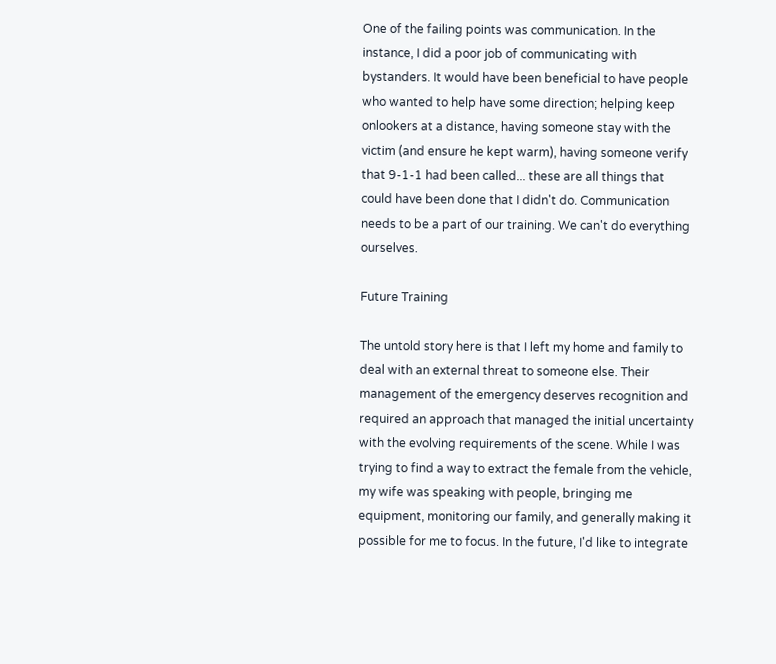One of the failing points was communication. In the instance, I did a poor job of communicating with bystanders. It would have been beneficial to have people who wanted to help have some direction; helping keep onlookers at a distance, having someone stay with the victim (and ensure he kept warm), having someone verify that 9-1-1 had been called... these are all things that could have been done that I didn't do. Communication needs to be a part of our training. We can't do everything ourselves.

Future Training

The untold story here is that I left my home and family to deal with an external threat to someone else. Their management of the emergency deserves recognition and required an approach that managed the initial uncertainty with the evolving requirements of the scene. While I was trying to find a way to extract the female from the vehicle, my wife was speaking with people, bringing me equipment, monitoring our family, and generally making it possible for me to focus. In the future, I'd like to integrate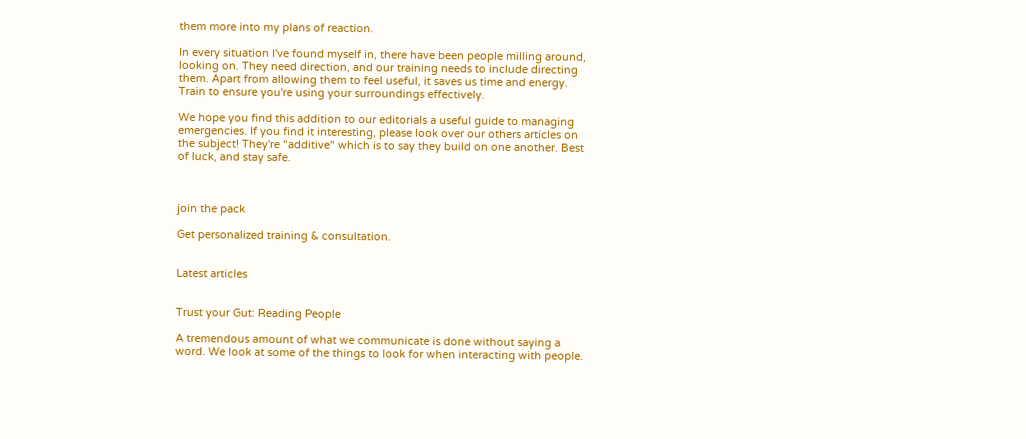them more into my plans of reaction.

In every situation I've found myself in, there have been people milling around, looking on. They need direction, and our training needs to include directing them. Apart from allowing them to feel useful, it saves us time and energy. Train to ensure you're using your surroundings effectively.

We hope you find this addition to our editorials a useful guide to managing emergencies. If you find it interesting, please look over our others articles on the subject! They're "additive" which is to say they build on one another. Best of luck, and stay safe.



join the pack

Get personalized training & consultation.


Latest articles


Trust your Gut: Reading People

A tremendous amount of what we communicate is done without saying a word. We look at some of the things to look for when interacting with people.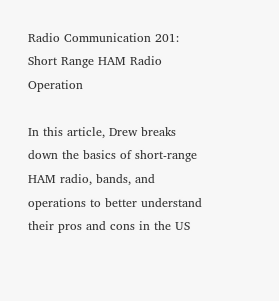Radio Communication 201: Short Range HAM Radio Operation

In this article, Drew breaks down the basics of short-range HAM radio, bands, and operations to better understand their pros and cons in the US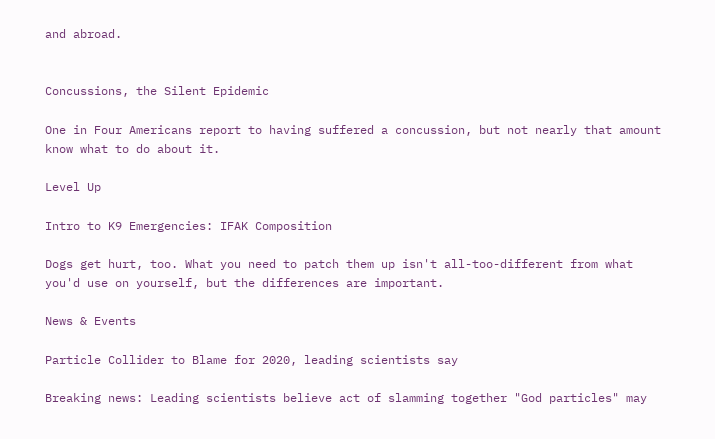and abroad.


Concussions, the Silent Epidemic

One in Four Americans report to having suffered a concussion, but not nearly that amount know what to do about it.

Level Up

Intro to K9 Emergencies: IFAK Composition

Dogs get hurt, too. What you need to patch them up isn't all-too-different from what you'd use on yourself, but the differences are important.

News & Events

Particle Collider to Blame for 2020, leading scientists say

Breaking news: Leading scientists believe act of slamming together "God particles" may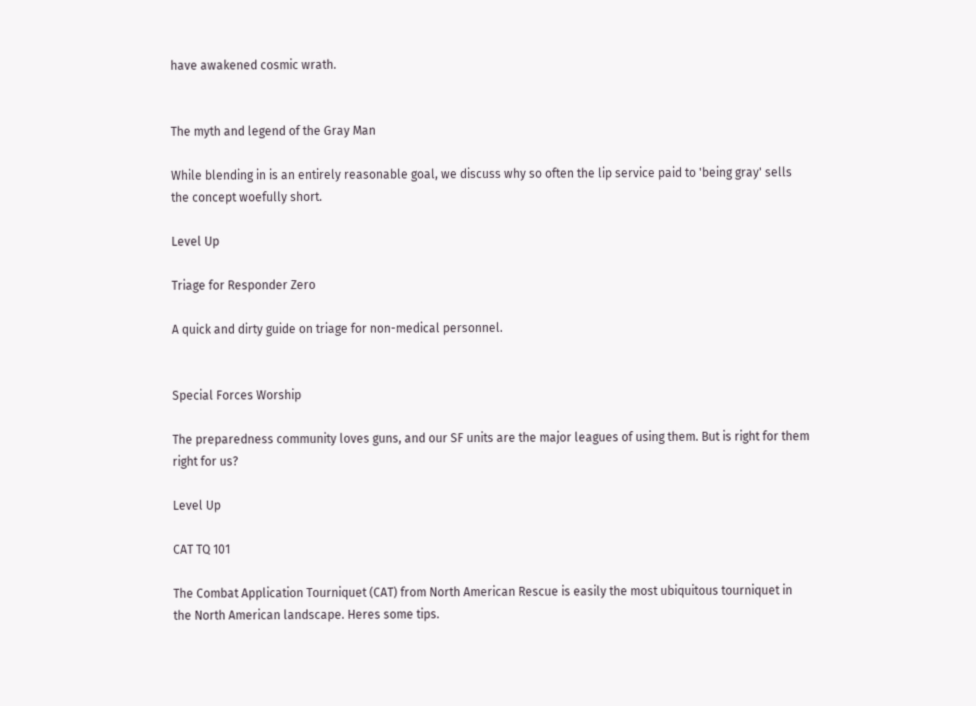have awakened cosmic wrath.


The myth and legend of the Gray Man

While blending in is an entirely reasonable goal, we discuss why so often the lip service paid to 'being gray' sells the concept woefully short.

Level Up

Triage for Responder Zero

A quick and dirty guide on triage for non-medical personnel.


Special Forces Worship

The preparedness community loves guns, and our SF units are the major leagues of using them. But is right for them right for us?

Level Up

CAT TQ 101

The Combat Application Tourniquet (CAT) from North American Rescue is easily the most ubiquitous tourniquet in the North American landscape. Heres some tips.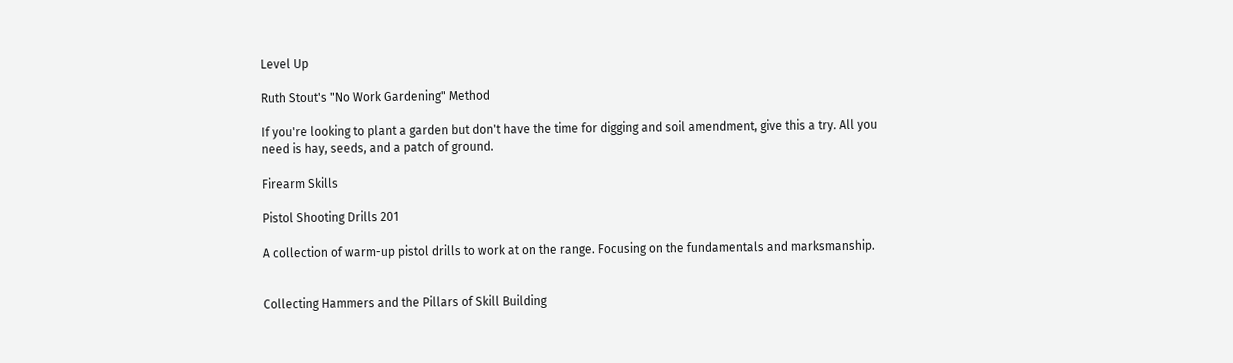Level Up

Ruth Stout's "No Work Gardening" Method

If you're looking to plant a garden but don't have the time for digging and soil amendment, give this a try. All you need is hay, seeds, and a patch of ground.

Firearm Skills

Pistol Shooting Drills 201

A collection of warm-up pistol drills to work at on the range. Focusing on the fundamentals and marksmanship.


Collecting Hammers and the Pillars of Skill Building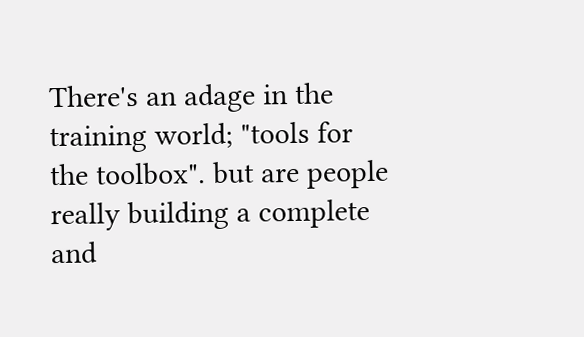There's an adage in the training world; "tools for the toolbox". but are people really building a complete and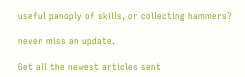useful panoply of skills, or collecting hammers?

never miss an update.

Get all the newest articles sent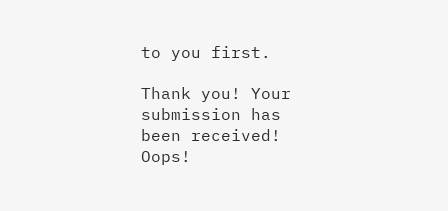to you first.

Thank you! Your submission has been received!
Oops!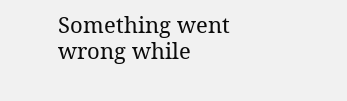Something went wrong while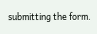submitting the form.